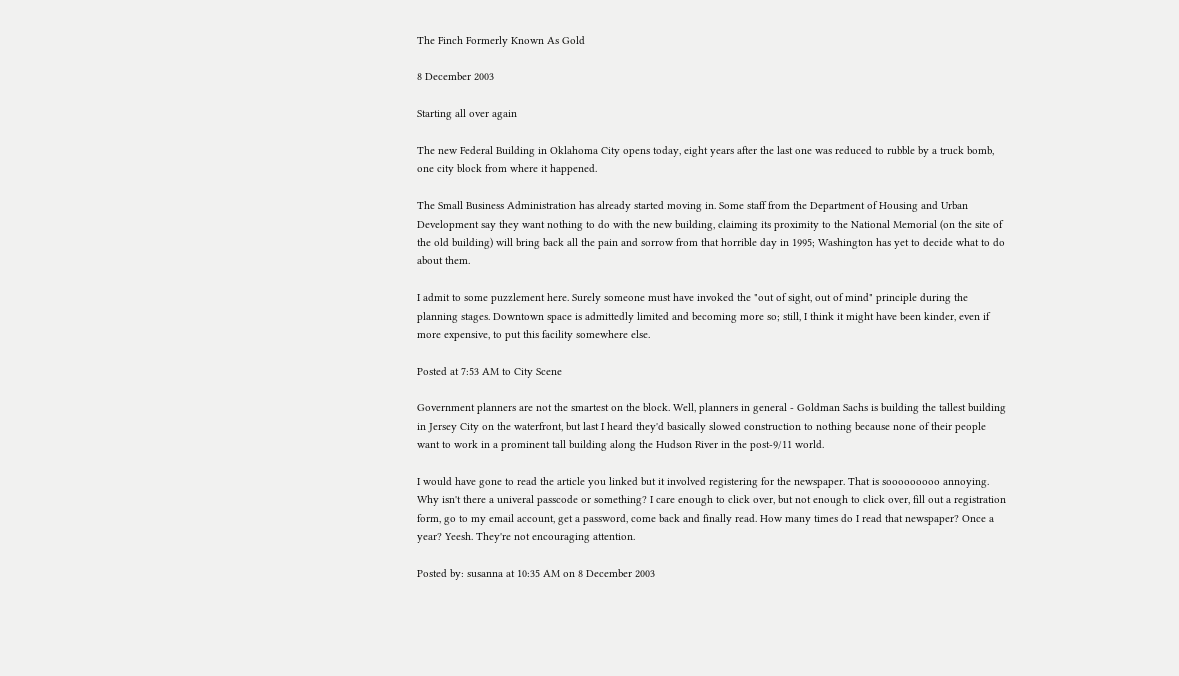The Finch Formerly Known As Gold

8 December 2003

Starting all over again

The new Federal Building in Oklahoma City opens today, eight years after the last one was reduced to rubble by a truck bomb, one city block from where it happened.

The Small Business Administration has already started moving in. Some staff from the Department of Housing and Urban Development say they want nothing to do with the new building, claiming its proximity to the National Memorial (on the site of the old building) will bring back all the pain and sorrow from that horrible day in 1995; Washington has yet to decide what to do about them.

I admit to some puzzlement here. Surely someone must have invoked the "out of sight, out of mind" principle during the planning stages. Downtown space is admittedly limited and becoming more so; still, I think it might have been kinder, even if more expensive, to put this facility somewhere else.

Posted at 7:53 AM to City Scene

Government planners are not the smartest on the block. Well, planners in general - Goldman Sachs is building the tallest building in Jersey City on the waterfront, but last I heard they'd basically slowed construction to nothing because none of their people want to work in a prominent tall building along the Hudson River in the post-9/11 world.

I would have gone to read the article you linked but it involved registering for the newspaper. That is sooooooooo annoying. Why isn't there a univeral passcode or something? I care enough to click over, but not enough to click over, fill out a registration form, go to my email account, get a password, come back and finally read. How many times do I read that newspaper? Once a year? Yeesh. They're not encouraging attention.

Posted by: susanna at 10:35 AM on 8 December 2003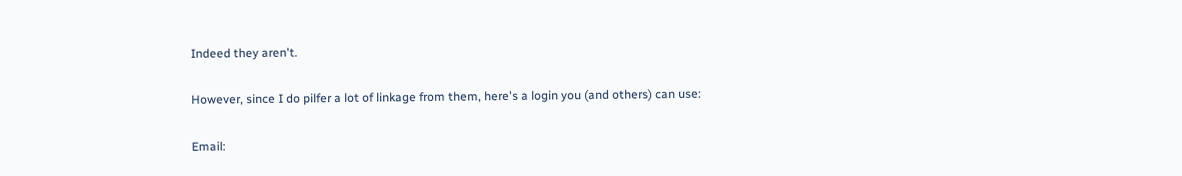Indeed they aren't.

However, since I do pilfer a lot of linkage from them, here's a login you (and others) can use:

Email: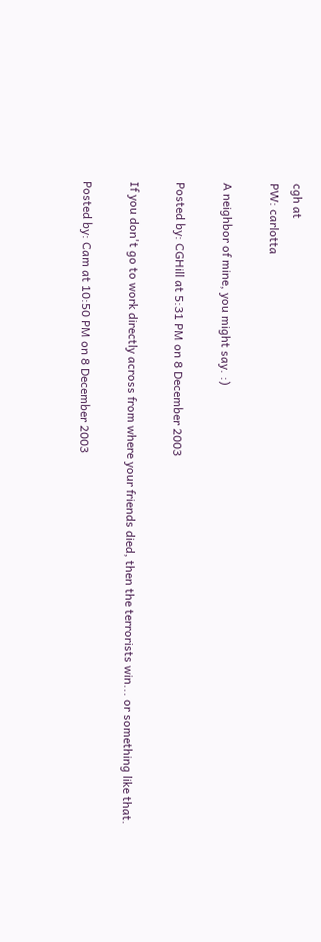cgh at
PW: carlotta

A neighbor of mine, you might say. :)

Posted by: CGHill at 5:31 PM on 8 December 2003

If you don't go to work directly across from where your friends died, then the terrorists win... or something like that.

Posted by: Cam at 10:50 PM on 8 December 2003